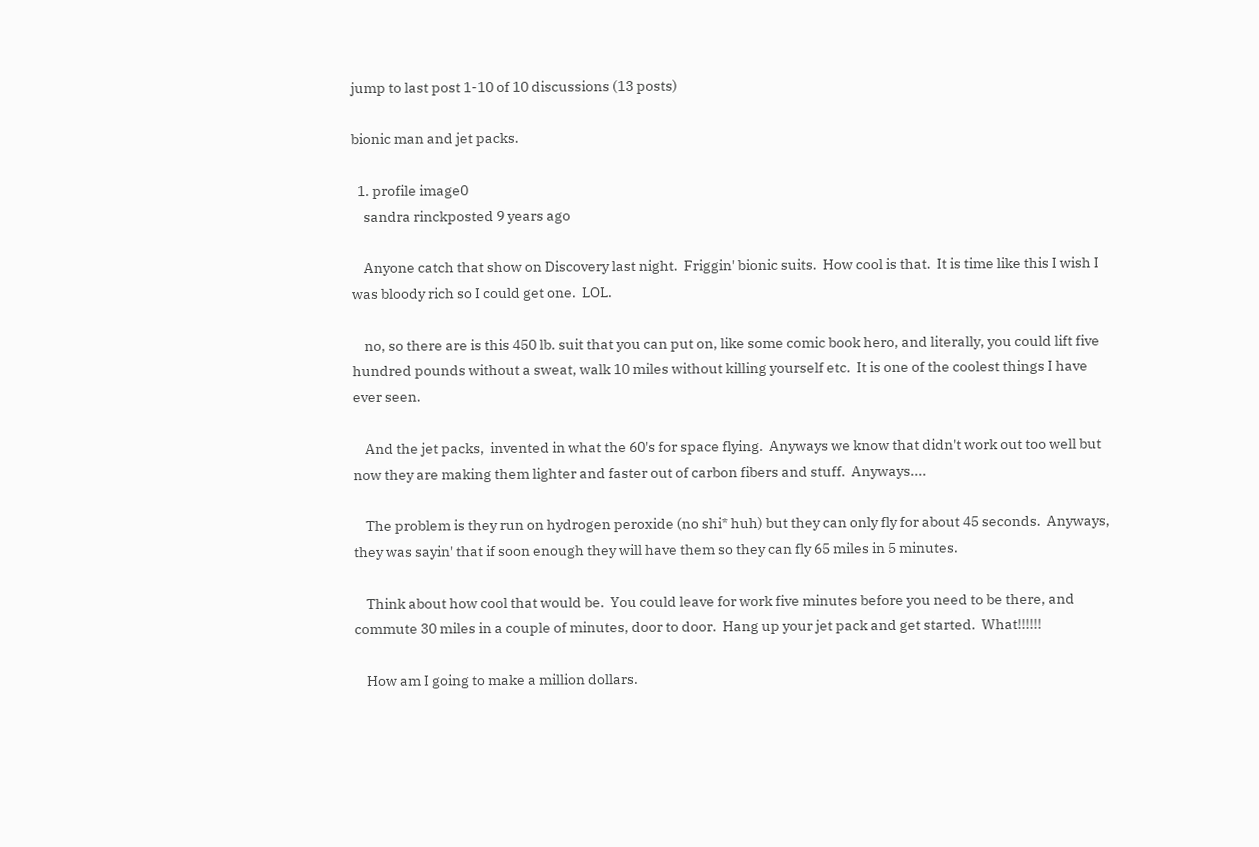jump to last post 1-10 of 10 discussions (13 posts)

bionic man and jet packs.

  1. profile image0
    sandra rinckposted 9 years ago

    Anyone catch that show on Discovery last night.  Friggin' bionic suits.  How cool is that.  It is time like this I wish I was bloody rich so I could get one.  LOL.

    no, so there are is this 450 lb. suit that you can put on, like some comic book hero, and literally, you could lift five hundred pounds without a sweat, walk 10 miles without killing yourself etc.  It is one of the coolest things I have ever seen.

    And the jet packs,  invented in what the 60's for space flying.  Anyways we know that didn't work out too well but now they are making them lighter and faster out of carbon fibers and stuff.  Anyways....

    The problem is they run on hydrogen peroxide (no shi* huh) but they can only fly for about 45 seconds.  Anyways, they was sayin' that if soon enough they will have them so they can fly 65 miles in 5 minutes.

    Think about how cool that would be.  You could leave for work five minutes before you need to be there, and commute 30 miles in a couple of minutes, door to door.  Hang up your jet pack and get started.  What!!!!!!

    How am I going to make a million dollars.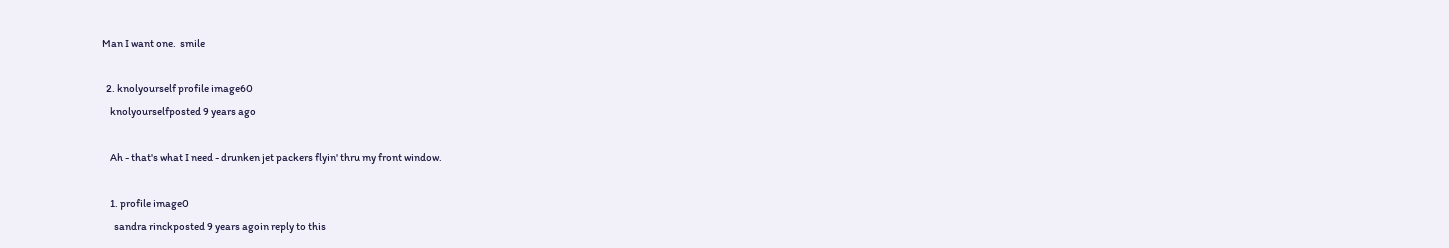Man I want one.  smile

  2. knolyourself profile image60
    knolyourselfposted 9 years ago

    Ah - that's what I need - drunken jet packers flyin' thru my front window.

    1. profile image0
      sandra rinckposted 9 years agoin reply to this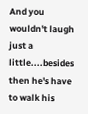And you wouldn't laugh just a little....besides then he's have to walk his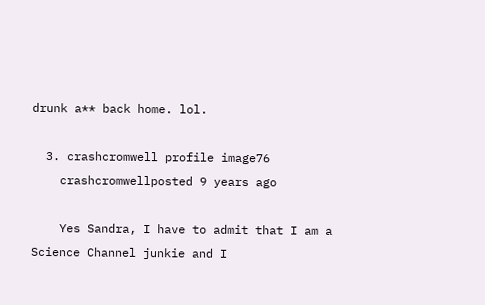drunk a** back home. lol.

  3. crashcromwell profile image76
    crashcromwellposted 9 years ago

    Yes Sandra, I have to admit that I am a Science Channel junkie and I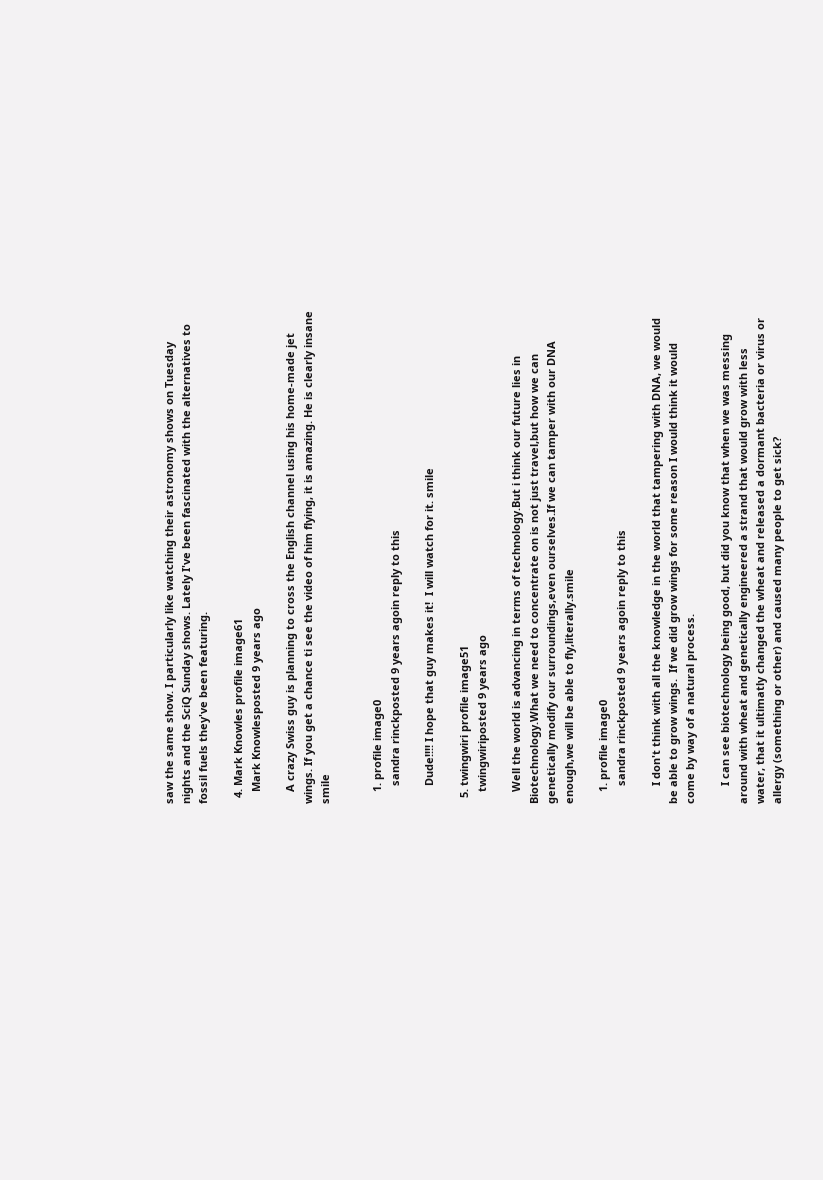saw the same show. I particularly like watching their astronomy shows on Tuesday nights and the SciQ Sunday shows. Lately I've been fascinated with the alternatives to fossil fuels they've been featuring.

  4. Mark Knowles profile image61
    Mark Knowlesposted 9 years ago

    A crazy Swiss guy is planning to cross the English channel using his home-made jet wings. If you get a chance ti see the video of him flying, it is amazing. He is clearly insane smile


    1. profile image0
      sandra rinckposted 9 years agoin reply to this

      Dude!!!! I hope that guy makes it!  I will watch for it. smile

  5. twingwiri profile image51
    twingwiriposted 9 years ago

    Well the world is advancing in terms of technology.But i think our future lies in Biotechnology.What we need to concentrate on is not just travel,but how we can genetically modify our surroundings,even ourselves.If we can tamper with our DNA enough,we will be able to fly,literally.smile

    1. profile image0
      sandra rinckposted 9 years agoin reply to this

      I don't think with all the knowledge in the world that tampering with DNA, we would be able to grow wings.  If we did grow wings for some reason I would think it would come by way of a natural process.

      I can see biotechnology being good, but did you know that when we was messing around with wheat and genetically engineered a strand that would grow with less water, that it ultimatly changed the wheat and released a dormant bacteria or virus or allergy (something or other) and caused many people to get sick?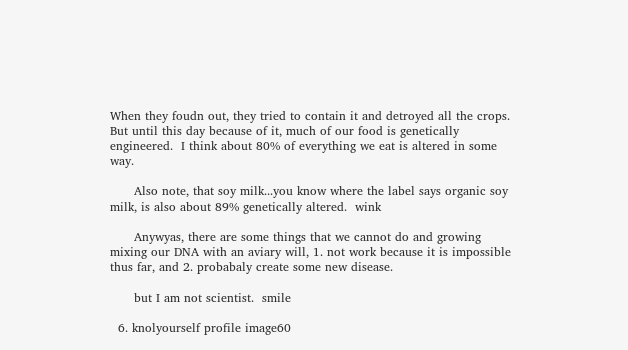When they foudn out, they tried to contain it and detroyed all the crops.  But until this day because of it, much of our food is genetically engineered.  I think about 80% of everything we eat is altered in some way.

      Also note, that soy milk...you know where the label says organic soy milk, is also about 89% genetically altered.  wink

      Anywyas, there are some things that we cannot do and growing mixing our DNA with an aviary will, 1. not work because it is impossible thus far, and 2. probabaly create some new disease.

      but I am not scientist.  smile

  6. knolyourself profile image60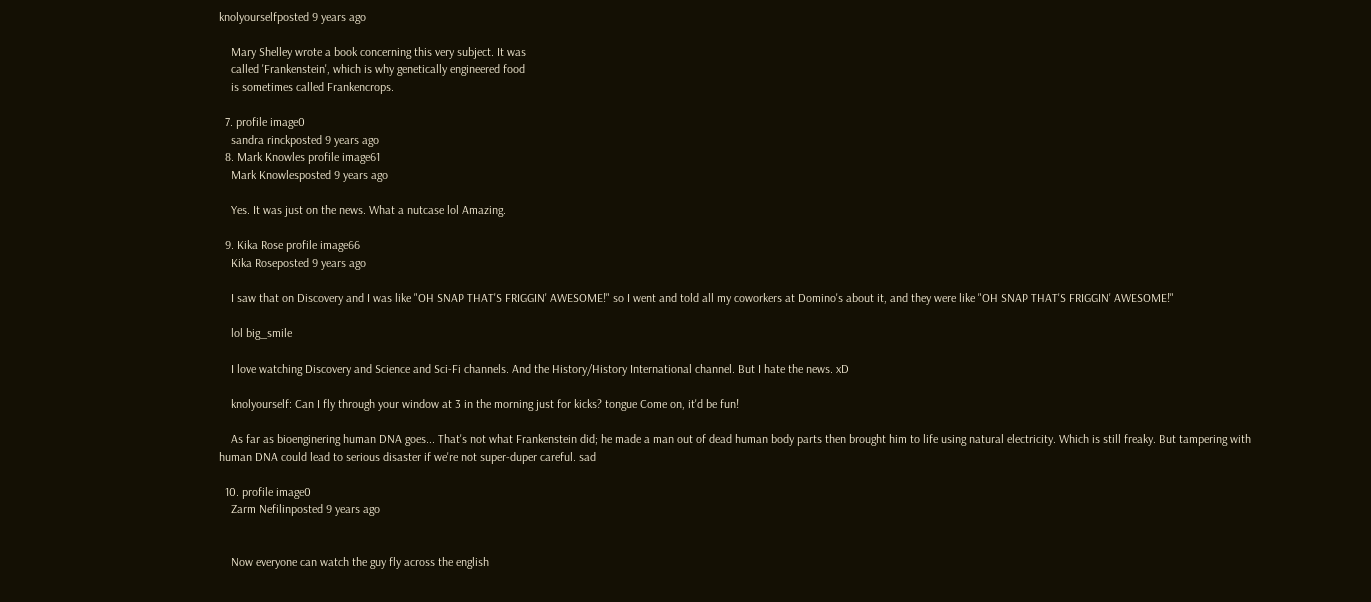knolyourselfposted 9 years ago

    Mary Shelley wrote a book concerning this very subject. It was
    called 'Frankenstein', which is why genetically engineered food
    is sometimes called Frankencrops.

  7. profile image0
    sandra rinckposted 9 years ago
  8. Mark Knowles profile image61
    Mark Knowlesposted 9 years ago

    Yes. It was just on the news. What a nutcase lol Amazing.

  9. Kika Rose profile image66
    Kika Roseposted 9 years ago

    I saw that on Discovery and I was like "OH SNAP THAT'S FRIGGIN' AWESOME!" so I went and told all my coworkers at Domino's about it, and they were like "OH SNAP THAT'S FRIGGIN' AWESOME!"

    lol big_smile

    I love watching Discovery and Science and Sci-Fi channels. And the History/History International channel. But I hate the news. xD

    knolyourself: Can I fly through your window at 3 in the morning just for kicks? tongue Come on, it'd be fun!

    As far as bioenginering human DNA goes... That's not what Frankenstein did; he made a man out of dead human body parts then brought him to life using natural electricity. Which is still freaky. But tampering with human DNA could lead to serious disaster if we're not super-duper careful. sad

  10. profile image0
    Zarm Nefilinposted 9 years ago


    Now everyone can watch the guy fly across the english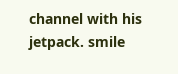channel with his jetpack. smile